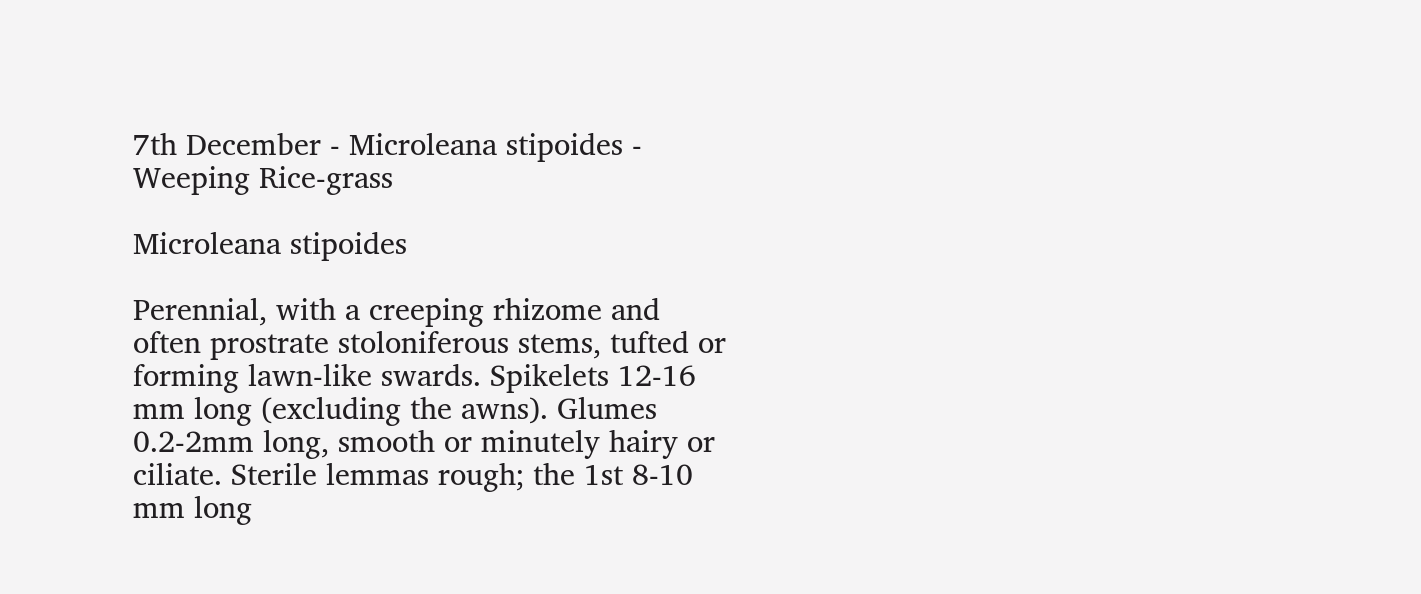7th December - Microleana stipoides - Weeping Rice-grass

Microleana stipoides

Perennial, with a creeping rhizome and often prostrate stoloniferous stems, tufted or forming lawn-like swards. Spikelets 12-16 mm long (excluding the awns). Glumes 0.2-2mm long, smooth or minutely hairy or ciliate. Sterile lemmas rough; the 1st 8-10 mm long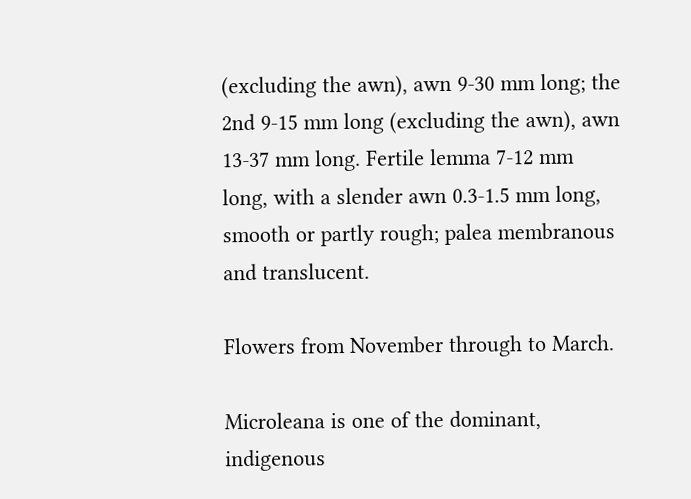(excluding the awn), awn 9-30 mm long; the 2nd 9-15 mm long (excluding the awn), awn 13-37 mm long. Fertile lemma 7-12 mm long, with a slender awn 0.3-1.5 mm long, smooth or partly rough; palea membranous and translucent.

Flowers from November through to March.

Microleana is one of the dominant, indigenous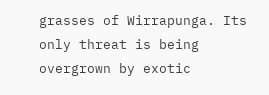grasses of Wirrapunga. Its only threat is being overgrown by exotic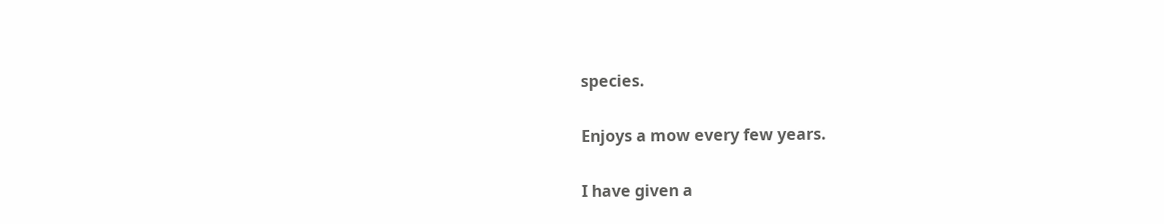species.

Enjoys a mow every few years.

I have given a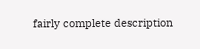fairly complete description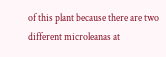of this plant because there are two different microleanas at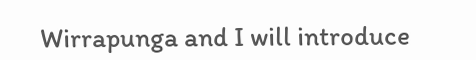Wirrapunga and I will introduce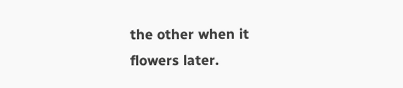the other when it flowers later.